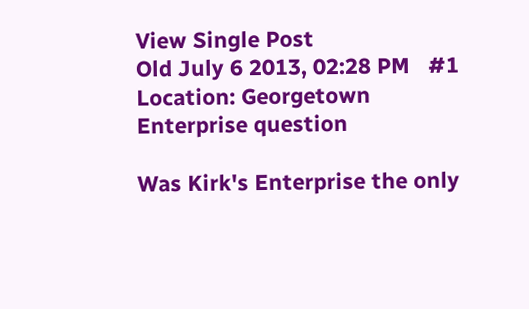View Single Post
Old July 6 2013, 02:28 PM   #1
Location: Georgetown
Enterprise question

Was Kirk's Enterprise the only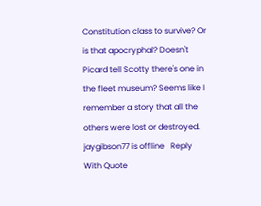Constitution class to survive? Or is that apocryphal? Doesn't Picard tell Scotty there's one in the fleet museum? Seems like I remember a story that all the others were lost or destroyed.
jaygibson77 is offline   Reply With Quote